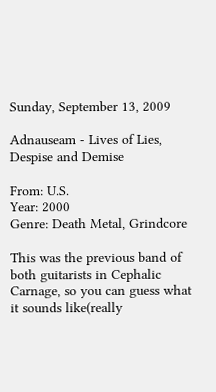Sunday, September 13, 2009

Adnauseam - Lives of Lies, Despise and Demise

From: U.S.
Year: 2000
Genre: Death Metal, Grindcore

This was the previous band of both guitarists in Cephalic Carnage, so you can guess what it sounds like(really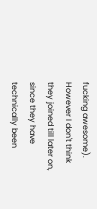fucking awesome). However I don't think they joined till later on, since they have technically been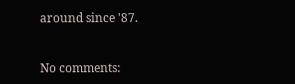around since '87.


No comments: